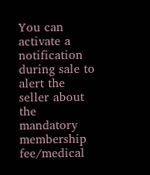You can activate a notification during sale to alert the seller about the mandatory membership fee/medical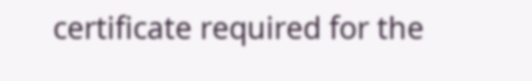certificate required for the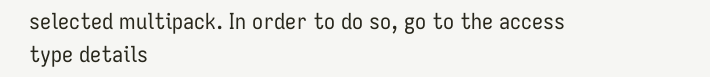selected multipack. In order to do so, go to the access type details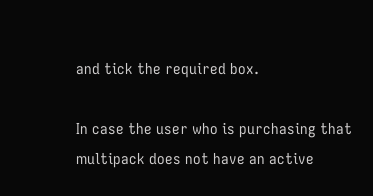and tick the required box.

In case the user who is purchasing that multipack does not have an active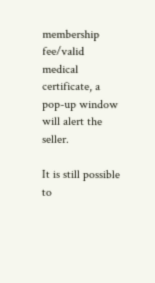membership fee/valid medical certificate, a pop-up window will alert the seller.

It is still possible to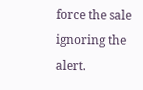force the sale ignoring the alert.